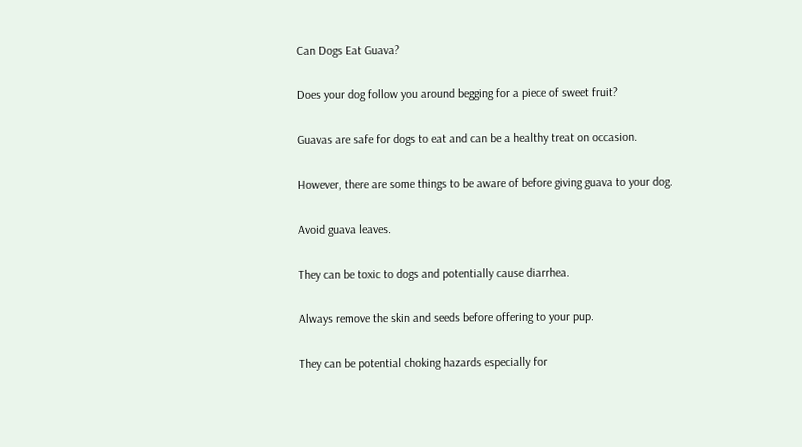Can Dogs Eat Guava?

Does your dog follow you around begging for a piece of sweet fruit?

Guavas are safe for dogs to eat and can be a healthy treat on occasion.

However, there are some things to be aware of before giving guava to your dog.

Avoid guava leaves.

They can be toxic to dogs and potentially cause diarrhea.

Always remove the skin and seeds before offering to your pup.

They can be potential choking hazards especially for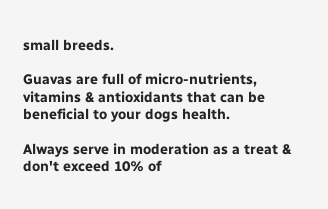small breeds.

Guavas are full of micro-nutrients,  vitamins & antioxidants that can be beneficial to your dogs health.

Always serve in moderation as a treat & don't exceed 10% of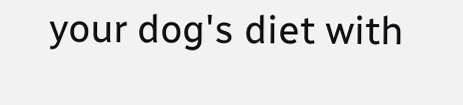your dog's diet with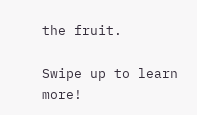the fruit.

Swipe up to learn more!